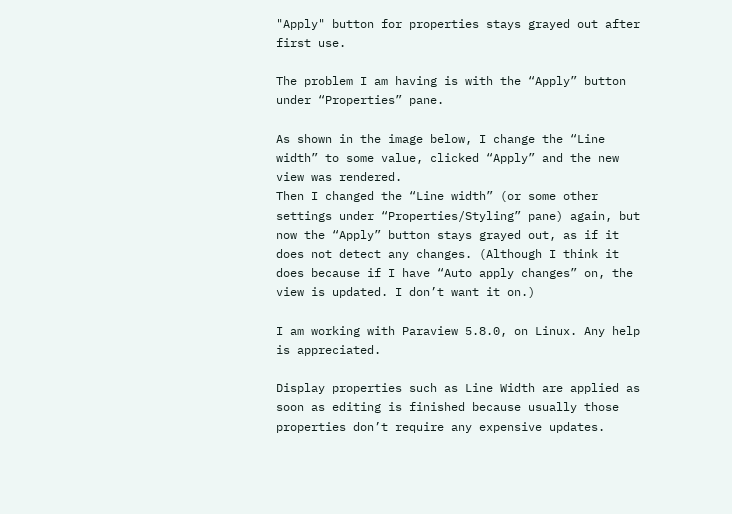"Apply" button for properties stays grayed out after first use.

The problem I am having is with the “Apply” button under “Properties” pane.

As shown in the image below, I change the “Line width” to some value, clicked “Apply” and the new view was rendered.
Then I changed the “Line width” (or some other settings under “Properties/Styling” pane) again, but now the “Apply” button stays grayed out, as if it does not detect any changes. (Although I think it does because if I have “Auto apply changes” on, the view is updated. I don’t want it on.)

I am working with Paraview 5.8.0, on Linux. Any help is appreciated.

Display properties such as Line Width are applied as soon as editing is finished because usually those properties don’t require any expensive updates.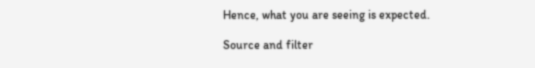Hence, what you are seeing is expected.

Source and filter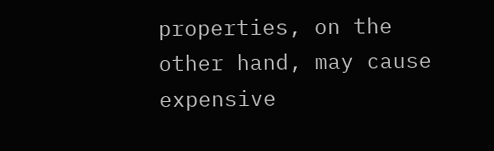properties, on the other hand, may cause expensive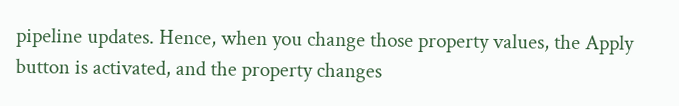pipeline updates. Hence, when you change those property values, the Apply button is activated, and the property changes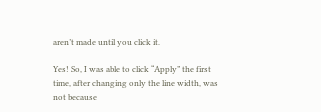aren’t made until you click it.

Yes! So, I was able to click “Apply” the first time, after changing only the line width, was not because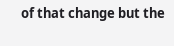of that change but the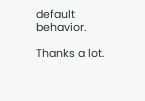default behavior.

Thanks a lot.